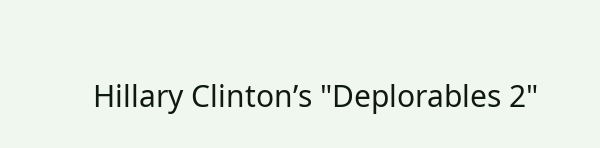Hillary Clinton’s "Deplorables 2"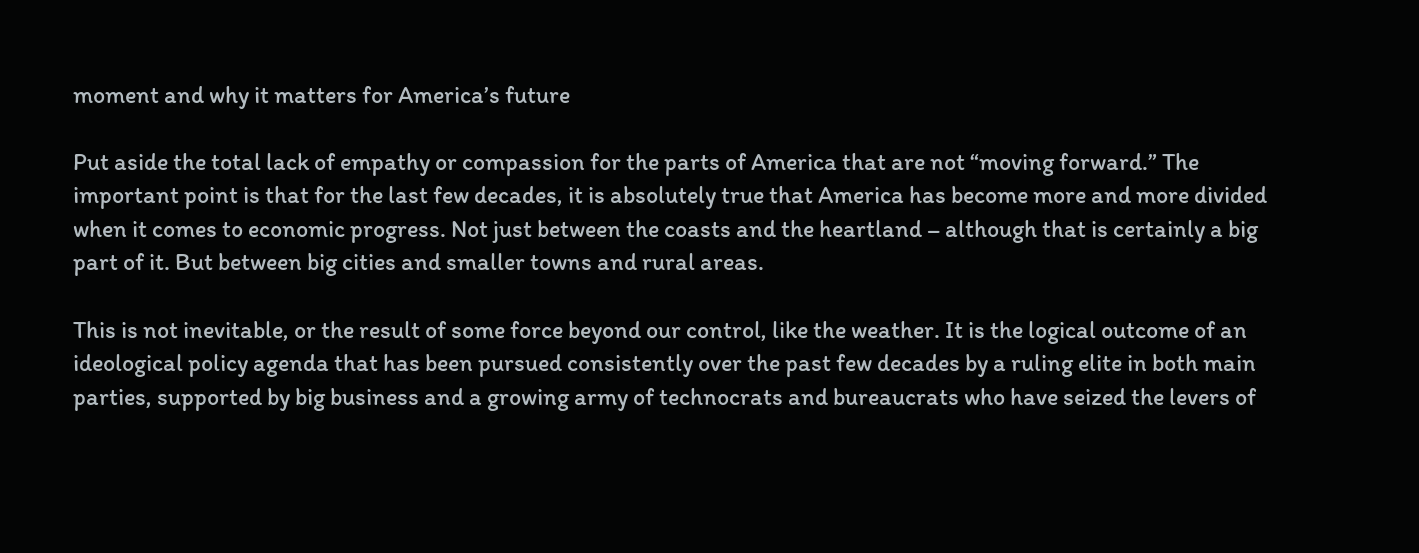moment and why it matters for America’s future

Put aside the total lack of empathy or compassion for the parts of America that are not “moving forward.” The important point is that for the last few decades, it is absolutely true that America has become more and more divided when it comes to economic progress. Not just between the coasts and the heartland – although that is certainly a big part of it. But between big cities and smaller towns and rural areas.

This is not inevitable, or the result of some force beyond our control, like the weather. It is the logical outcome of an ideological policy agenda that has been pursued consistently over the past few decades by a ruling elite in both main parties, supported by big business and a growing army of technocrats and bureaucrats who have seized the levers of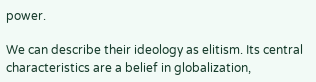power.

We can describe their ideology as elitism. Its central characteristics are a belief in globalization,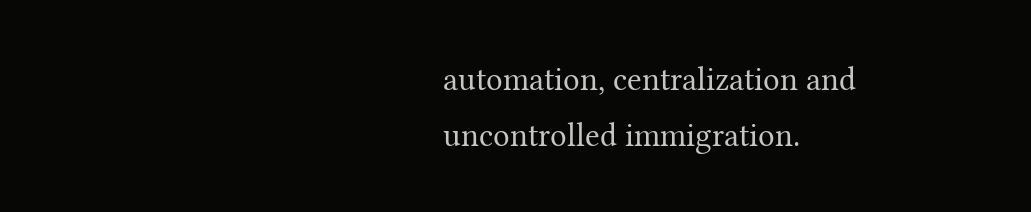automation, centralization and uncontrolled immigration.